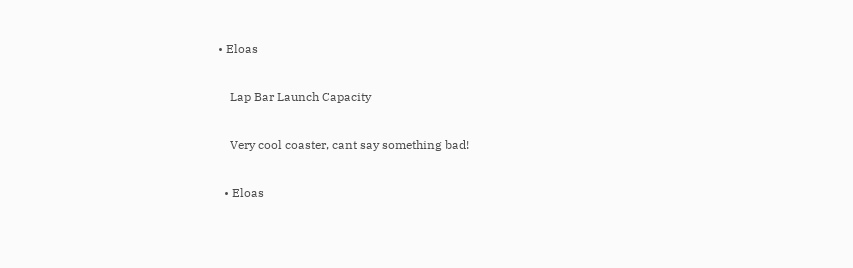• Eloas

    Lap Bar Launch Capacity

    Very cool coaster, cant say something bad!

  • Eloas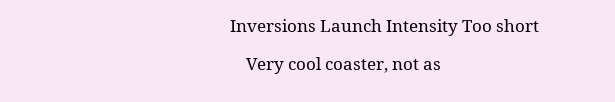Inversions Launch Intensity Too short

    Very cool coaster, not as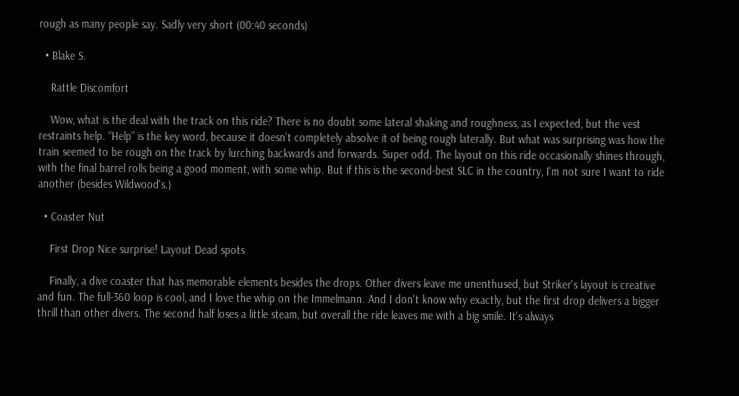rough as many people say. Sadly very short (00:40 seconds)

  • Blake S.

    Rattle Discomfort

    Wow, what is the deal with the track on this ride? There is no doubt some lateral shaking and roughness, as I expected, but the vest restraints help. “Help” is the key word, because it doesn’t completely absolve it of being rough laterally. But what was surprising was how the train seemed to be rough on the track by lurching backwards and forwards. Super odd. The layout on this ride occasionally shines through, with the final barrel rolls being a good moment, with some whip. But if this is the second-best SLC in the country, I'm not sure I want to ride another (besides Wildwood's.)

  • Coaster Nut

    First Drop Nice surprise! Layout Dead spots

    Finally, a dive coaster that has memorable elements besides the drops. Other divers leave me unenthused, but Striker's layout is creative and fun. The full-360 loop is cool, and I love the whip on the Immelmann. And I don't know why exactly, but the first drop delivers a bigger thrill than other divers. The second half loses a little steam, but overall the ride leaves me with a big smile. It's always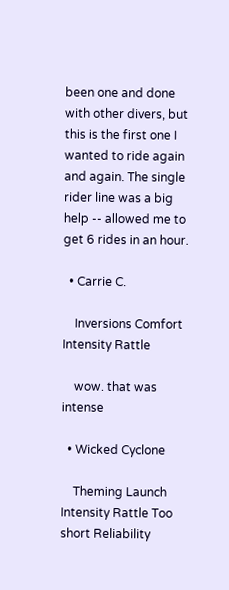been one and done with other divers, but this is the first one I wanted to ride again and again. The single rider line was a big help -- allowed me to get 6 rides in an hour.

  • Carrie C.

    Inversions Comfort Intensity Rattle

    wow. that was intense

  • Wicked Cyclone

    Theming Launch Intensity Rattle Too short Reliability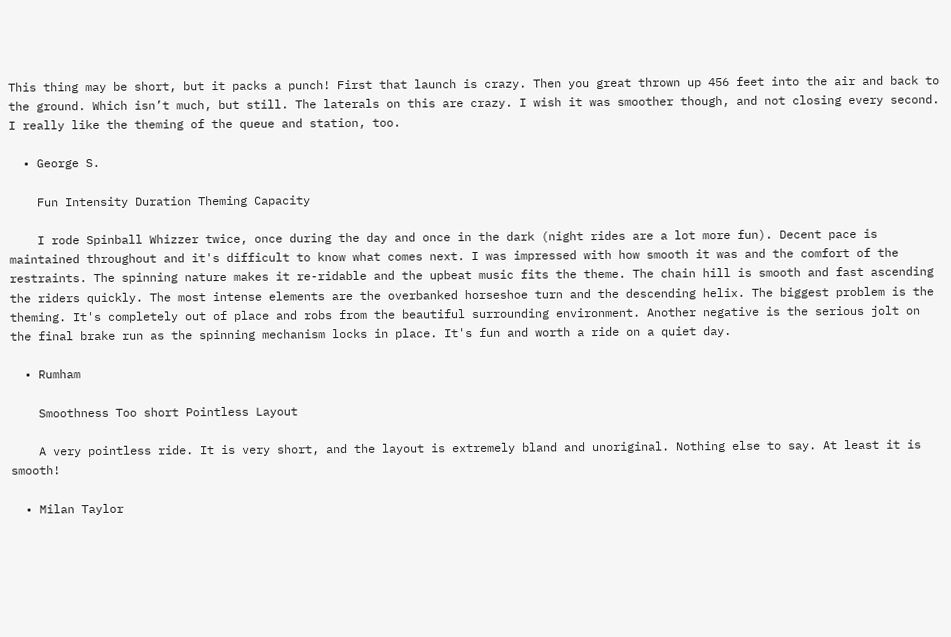This thing may be short, but it packs a punch! First that launch is crazy. Then you great thrown up 456 feet into the air and back to the ground. Which isn’t much, but still. The laterals on this are crazy. I wish it was smoother though, and not closing every second. I really like the theming of the queue and station, too.

  • George S.

    Fun Intensity Duration Theming Capacity

    I rode Spinball Whizzer twice, once during the day and once in the dark (night rides are a lot more fun). Decent pace is maintained throughout and it's difficult to know what comes next. I was impressed with how smooth it was and the comfort of the restraints. The spinning nature makes it re-ridable and the upbeat music fits the theme. The chain hill is smooth and fast ascending the riders quickly. The most intense elements are the overbanked horseshoe turn and the descending helix. The biggest problem is the theming. It's completely out of place and robs from the beautiful surrounding environment. Another negative is the serious jolt on the final brake run as the spinning mechanism locks in place. It's fun and worth a ride on a quiet day.

  • Rumham

    Smoothness Too short Pointless Layout

    A very pointless ride. It is very short, and the layout is extremely bland and unoriginal. Nothing else to say. At least it is smooth!

  • Milan Taylor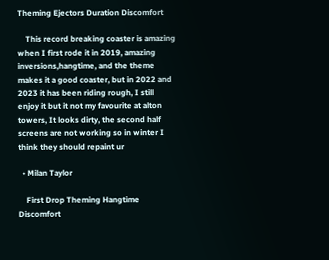Theming Ejectors Duration Discomfort

    This record breaking coaster is amazing when I first rode it in 2019, amazing inversions,hangtime, and the theme makes it a good coaster, but in 2022 and 2023 it has been riding rough, I still enjoy it but it not my favourite at alton towers, It looks dirty, the second half screens are not working so in winter I think they should repaint ur

  • Milan Taylor

    First Drop Theming Hangtime Discomfort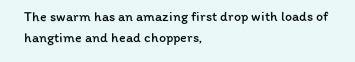The swarm has an amazing first drop with loads of hangtime and head choppers,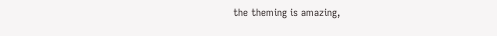the theming is amazing,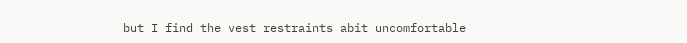but I find the vest restraints abit uncomfortable